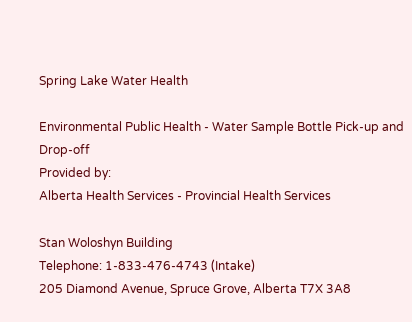Spring Lake Water Health

Environmental Public Health - Water Sample Bottle Pick-up and Drop-off
Provided by:
Alberta Health Services - Provincial Health Services

Stan Woloshyn Building
Telephone: 1-833-476-4743 (Intake)
205 Diamond Avenue, Spruce Grove, Alberta T7X 3A8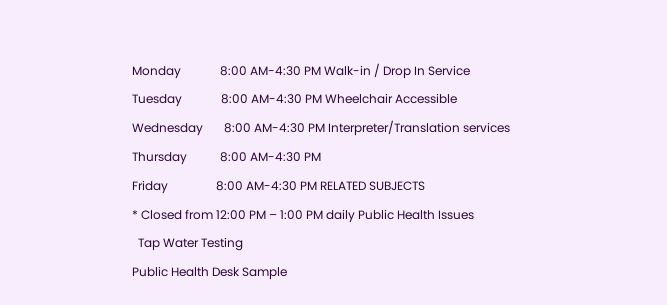Monday             8:00 AM-4:30 PM Walk-in / Drop In Service
Tuesday             8:00 AM-4:30 PM Wheelchair Accessible
Wednesday       8:00 AM-4:30 PM Interpreter/Translation services
Thursday           8:00 AM-4:30 PM
Friday                8:00 AM-4:30 PM RELATED SUBJECTS
* Closed from 12:00 PM – 1:00 PM daily Public Health Issues
  Tap Water Testing
Public Health Desk Sample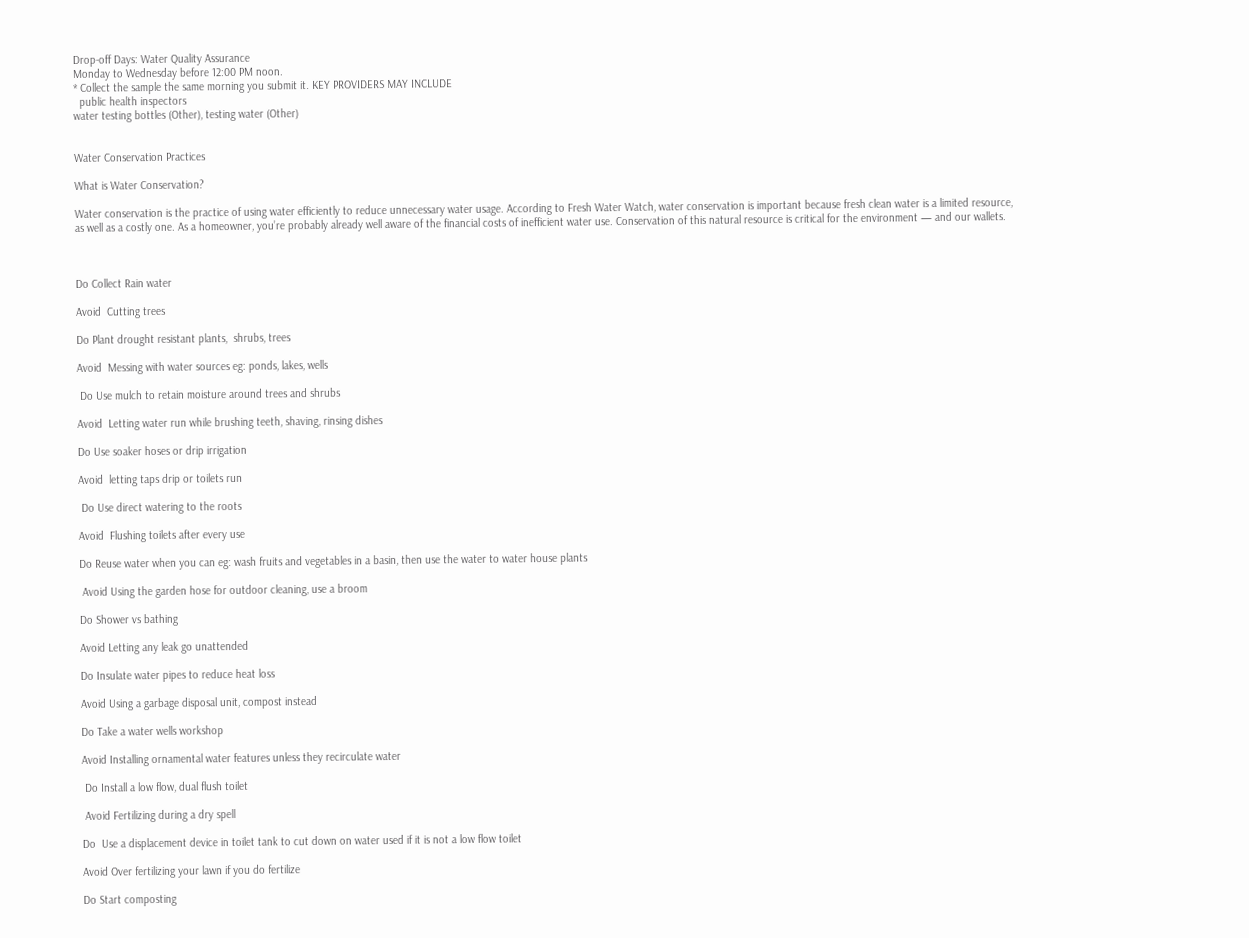Drop-off Days: Water Quality Assurance
Monday to Wednesday before 12:00 PM noon.
* Collect the sample the same morning you submit it. KEY PROVIDERS MAY INCLUDE
  public health inspectors
water testing bottles (Other), testing water (Other)


Water Conservation Practices

What is Water Conservation?

Water conservation is the practice of using water efficiently to reduce unnecessary water usage. According to Fresh Water Watch, water conservation is important because fresh clean water is a limited resource, as well as a costly one. As a homeowner, you’re probably already well aware of the financial costs of inefficient water use. Conservation of this natural resource is critical for the environment — and our wallets.



Do Collect Rain water

Avoid  Cutting trees

Do Plant drought resistant plants,  shrubs, trees

Avoid  Messing with water sources eg: ponds, lakes, wells

 Do Use mulch to retain moisture around trees and shrubs

Avoid  Letting water run while brushing teeth, shaving, rinsing dishes

Do Use soaker hoses or drip irrigation

Avoid  letting taps drip or toilets run

 Do Use direct watering to the roots

Avoid  Flushing toilets after every use

Do Reuse water when you can eg: wash fruits and vegetables in a basin, then use the water to water house plants

 Avoid Using the garden hose for outdoor cleaning, use a broom

Do Shower vs bathing

Avoid Letting any leak go unattended

Do Insulate water pipes to reduce heat loss

Avoid Using a garbage disposal unit, compost instead

Do Take a water wells workshop

Avoid Installing ornamental water features unless they recirculate water

 Do Install a low flow, dual flush toilet

 Avoid Fertilizing during a dry spell

Do  Use a displacement device in toilet tank to cut down on water used if it is not a low flow toilet

Avoid Over fertilizing your lawn if you do fertilize

Do Start composting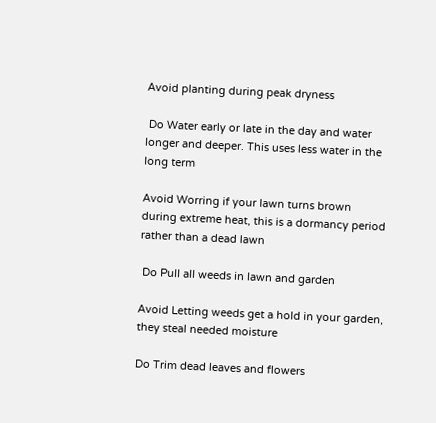Avoid planting during peak dryness

 Do Water early or late in the day and water longer and deeper. This uses less water in the long term

Avoid Worring if your lawn turns brown during extreme heat, this is a dormancy period rather than a dead lawn

 Do Pull all weeds in lawn and garden

Avoid Letting weeds get a hold in your garden, they steal needed moisture

Do Trim dead leaves and flowers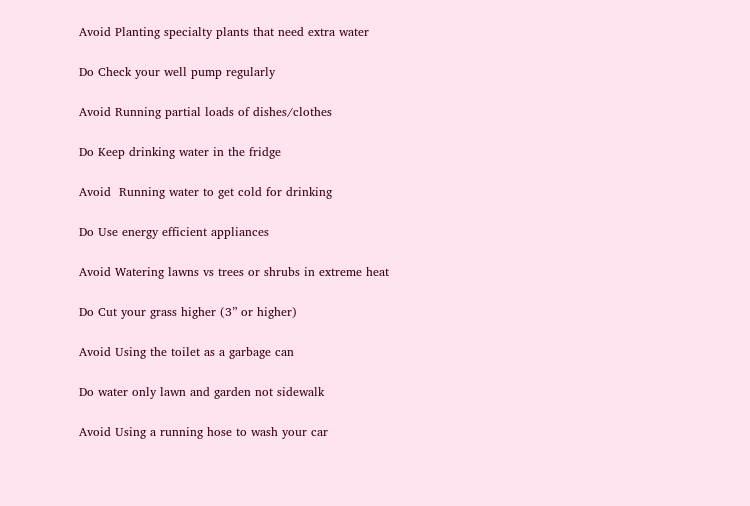Avoid Planting specialty plants that need extra water

Do Check your well pump regularly

Avoid Running partial loads of dishes/clothes

Do Keep drinking water in the fridge

Avoid  Running water to get cold for drinking

Do Use energy efficient appliances

Avoid Watering lawns vs trees or shrubs in extreme heat

Do Cut your grass higher (3” or higher)

Avoid Using the toilet as a garbage can

Do water only lawn and garden not sidewalk

Avoid Using a running hose to wash your car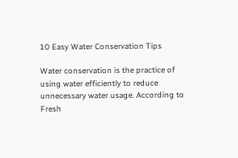10 Easy Water Conservation Tips

Water conservation is the practice of using water efficiently to reduce unnecessary water usage. According to Fresh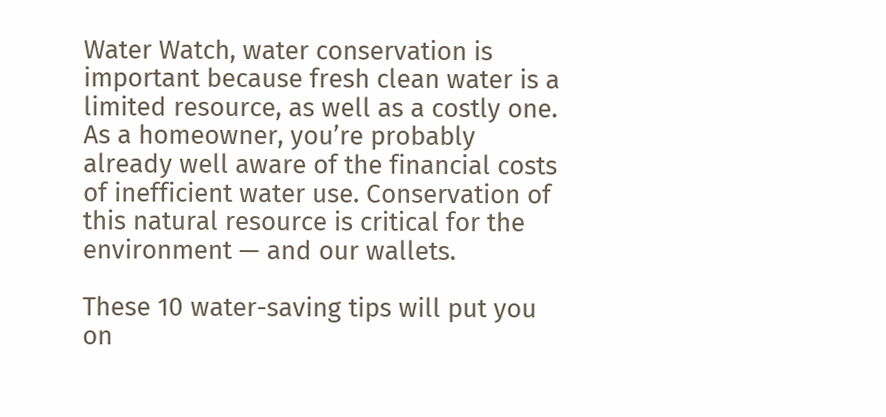Water Watch, water conservation is important because fresh clean water is a limited resource, as well as a costly one. As a homeowner, you’re probably already well aware of the financial costs of inefficient water use. Conservation of this natural resource is critical for the environment — and our wallets.

These 10 water-saving tips will put you on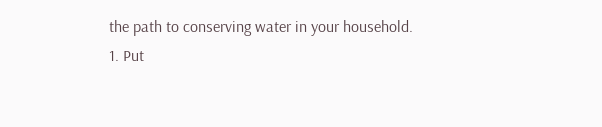the path to conserving water in your household.
1. Put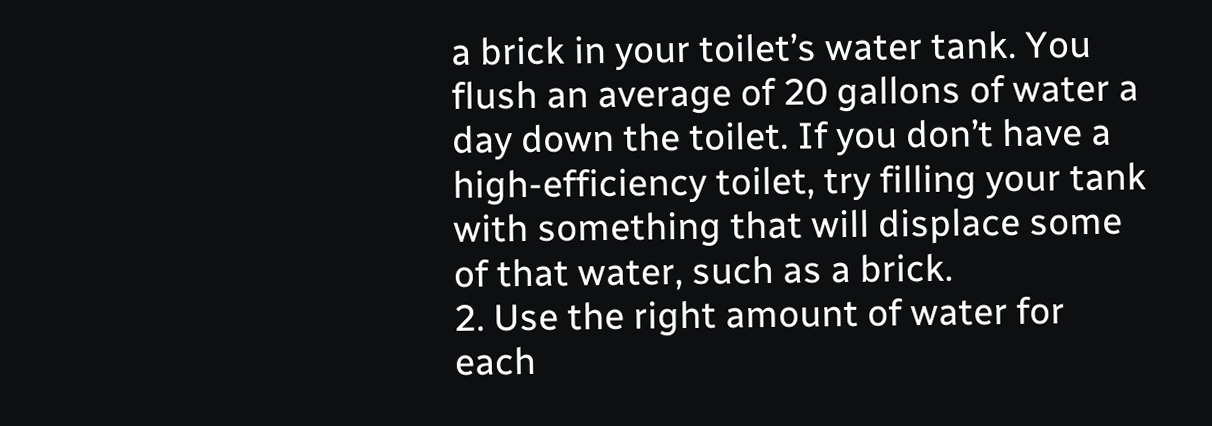a brick in your toilet’s water tank. You flush an average of 20 gallons of water a day down the toilet. If you don’t have a high-efficiency toilet, try filling your tank with something that will displace some of that water, such as a brick.
2. Use the right amount of water for each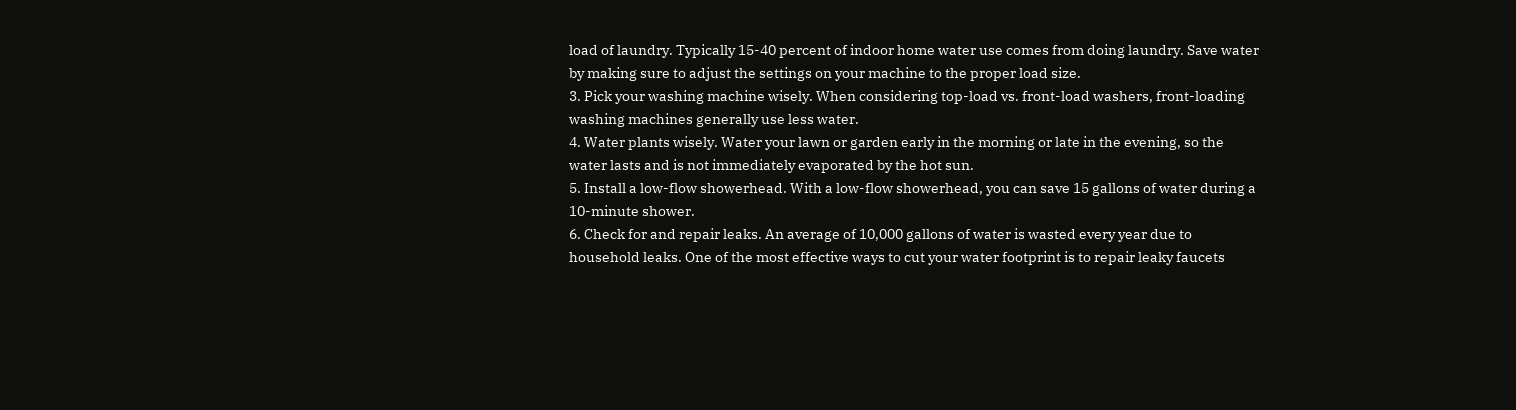load of laundry. Typically 15-40 percent of indoor home water use comes from doing laundry. Save water by making sure to adjust the settings on your machine to the proper load size.
3. Pick your washing machine wisely. When considering top-load vs. front-load washers, front-loading washing machines generally use less water.
4. Water plants wisely. Water your lawn or garden early in the morning or late in the evening, so the water lasts and is not immediately evaporated by the hot sun.
5. Install a low-flow showerhead. With a low-flow showerhead, you can save 15 gallons of water during a 10-minute shower.
6. Check for and repair leaks. An average of 10,000 gallons of water is wasted every year due to household leaks. One of the most effective ways to cut your water footprint is to repair leaky faucets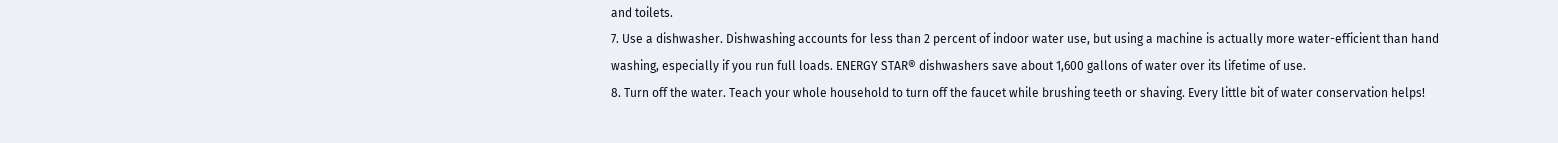and toilets.
7. Use a dishwasher. Dishwashing accounts for less than 2 percent of indoor water use, but using a machine is actually more water-efficient than hand washing, especially if you run full loads. ENERGY STAR® dishwashers save about 1,600 gallons of water over its lifetime of use.
8. Turn off the water. Teach your whole household to turn off the faucet while brushing teeth or shaving. Every little bit of water conservation helps!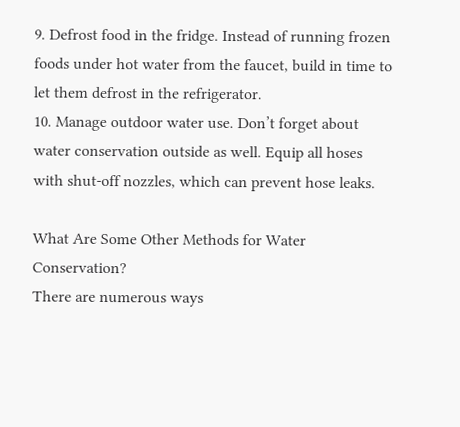9. Defrost food in the fridge. Instead of running frozen foods under hot water from the faucet, build in time to let them defrost in the refrigerator.
10. Manage outdoor water use. Don’t forget about water conservation outside as well. Equip all hoses with shut-off nozzles, which can prevent hose leaks.

What Are Some Other Methods for Water Conservation?
There are numerous ways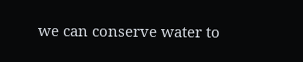we can conserve water to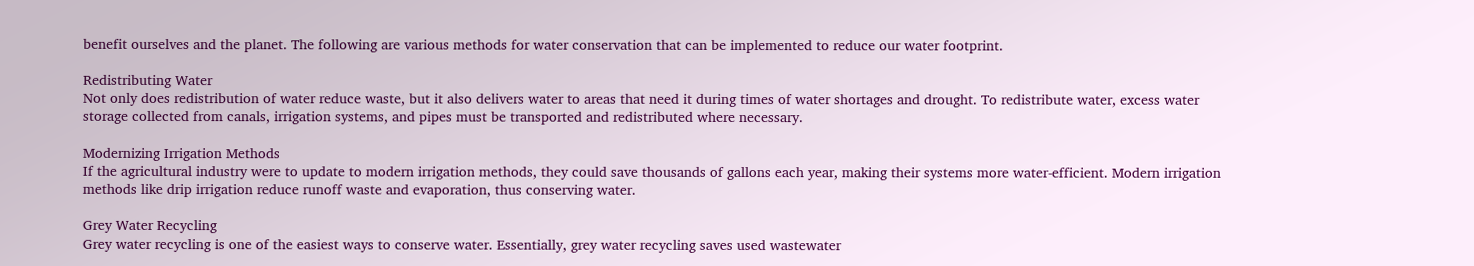benefit ourselves and the planet. The following are various methods for water conservation that can be implemented to reduce our water footprint.

Redistributing Water
Not only does redistribution of water reduce waste, but it also delivers water to areas that need it during times of water shortages and drought. To redistribute water, excess water storage collected from canals, irrigation systems, and pipes must be transported and redistributed where necessary.

Modernizing Irrigation Methods
If the agricultural industry were to update to modern irrigation methods, they could save thousands of gallons each year, making their systems more water-efficient. Modern irrigation methods like drip irrigation reduce runoff waste and evaporation, thus conserving water.

Grey Water Recycling
Grey water recycling is one of the easiest ways to conserve water. Essentially, grey water recycling saves used wastewater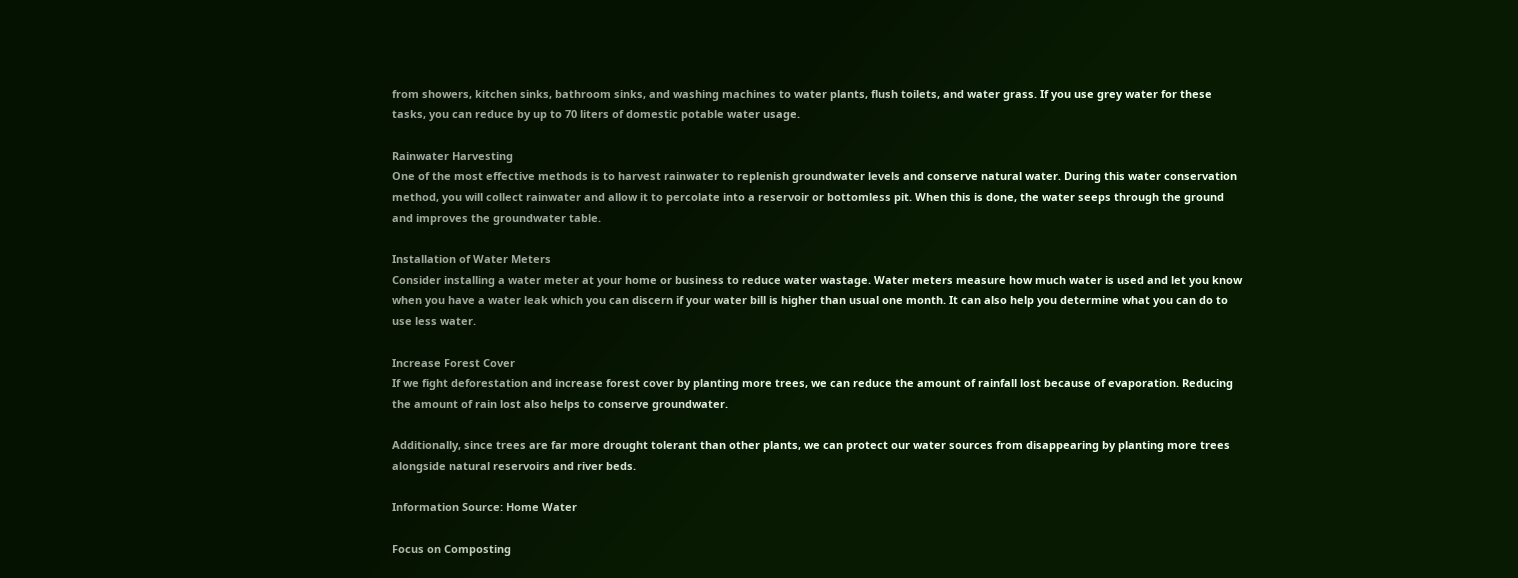from showers, kitchen sinks, bathroom sinks, and washing machines to water plants, flush toilets, and water grass. If you use grey water for these tasks, you can reduce by up to 70 liters of domestic potable water usage.

Rainwater Harvesting
One of the most effective methods is to harvest rainwater to replenish groundwater levels and conserve natural water. During this water conservation method, you will collect rainwater and allow it to percolate into a reservoir or bottomless pit. When this is done, the water seeps through the ground and improves the groundwater table.

Installation of Water Meters
Consider installing a water meter at your home or business to reduce water wastage. Water meters measure how much water is used and let you know when you have a water leak which you can discern if your water bill is higher than usual one month. It can also help you determine what you can do to use less water.

Increase Forest Cover
If we fight deforestation and increase forest cover by planting more trees, we can reduce the amount of rainfall lost because of evaporation. Reducing the amount of rain lost also helps to conserve groundwater.

Additionally, since trees are far more drought tolerant than other plants, we can protect our water sources from disappearing by planting more trees alongside natural reservoirs and river beds.

Information Source: Home Water

Focus on Composting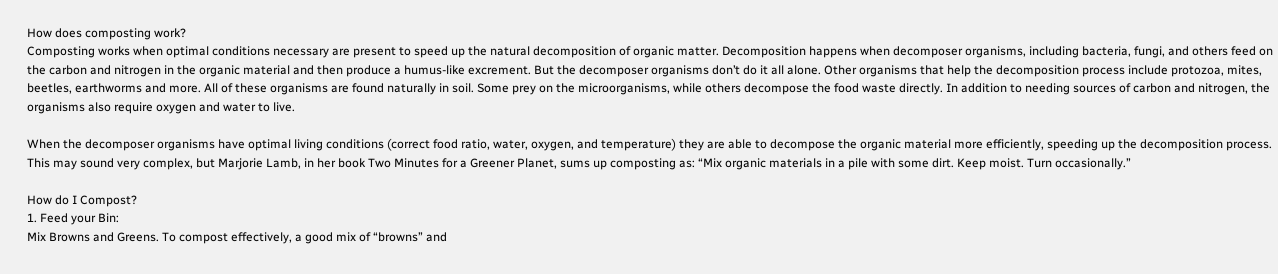How does composting work?
Composting works when optimal conditions necessary are present to speed up the natural decomposition of organic matter. Decomposition happens when decomposer organisms, including bacteria, fungi, and others feed on the carbon and nitrogen in the organic material and then produce a humus-like excrement. But the decomposer organisms don’t do it all alone. Other organisms that help the decomposition process include protozoa, mites, beetles, earthworms and more. All of these organisms are found naturally in soil. Some prey on the microorganisms, while others decompose the food waste directly. In addition to needing sources of carbon and nitrogen, the organisms also require oxygen and water to live.

When the decomposer organisms have optimal living conditions (correct food ratio, water, oxygen, and temperature) they are able to decompose the organic material more efficiently, speeding up the decomposition process. This may sound very complex, but Marjorie Lamb, in her book Two Minutes for a Greener Planet, sums up composting as: “Mix organic materials in a pile with some dirt. Keep moist. Turn occasionally.”

How do I Compost?
1. Feed your Bin:
Mix Browns and Greens. To compost effectively, a good mix of “browns” and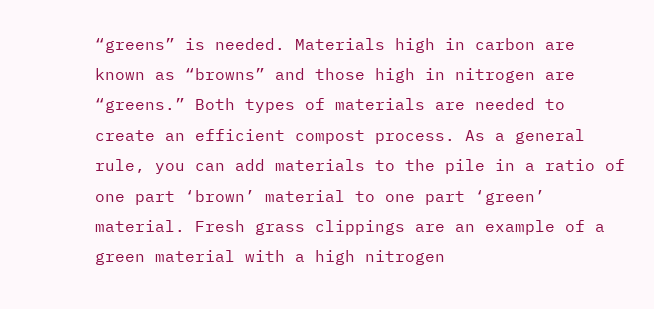“greens” is needed. Materials high in carbon are known as “browns” and those high in nitrogen are “greens.” Both types of materials are needed to create an efficient compost process. As a general rule, you can add materials to the pile in a ratio of one part ‘brown’ material to one part ‘green’ material. Fresh grass clippings are an example of a green material with a high nitrogen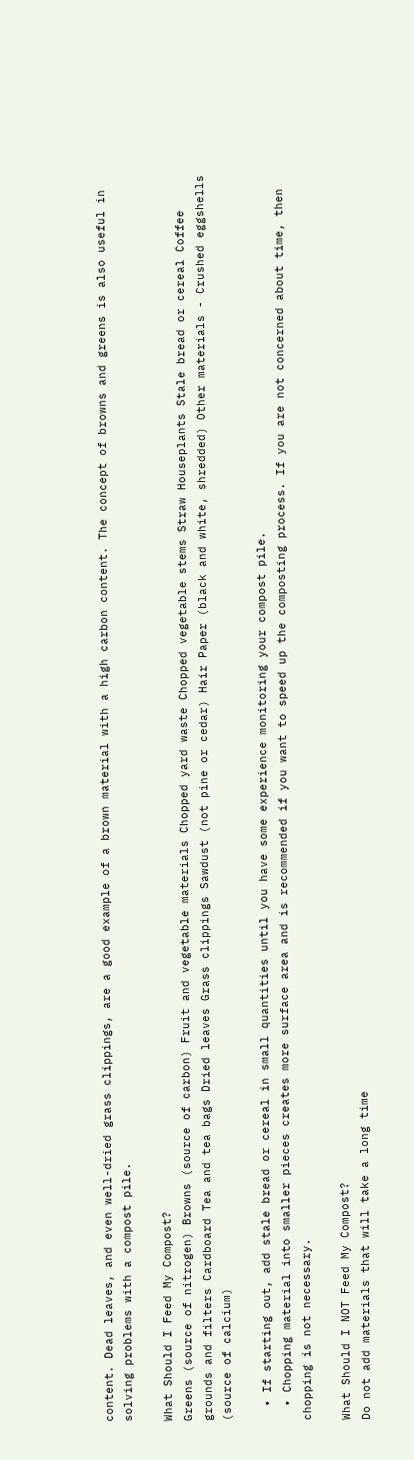content. Dead leaves, and even well-dried grass clippings, are a good example of a brown material with a high carbon content. The concept of browns and greens is also useful in solving problems with a compost pile.

What Should I Feed My Compost?
Greens (source of nitrogen) Browns (source of carbon) Fruit and vegetable materials Chopped yard waste Chopped vegetable stems Straw Houseplants Stale bread or cereal Coffee grounds and filters Cardboard Tea and tea bags Dried leaves Grass clippings Sawdust (not pine or cedar) Hair Paper (black and white, shredded) Other materials - Crushed eggshells (source of calcium)

  • If starting out, add stale bread or cereal in small quantities until you have some experience monitoring your compost pile.
  • Chopping material into smaller pieces creates more surface area and is recommended if you want to speed up the composting process. If you are not concerned about time, then chopping is not necessary.

What Should I NOT Feed My Compost?
Do not add materials that will take a long time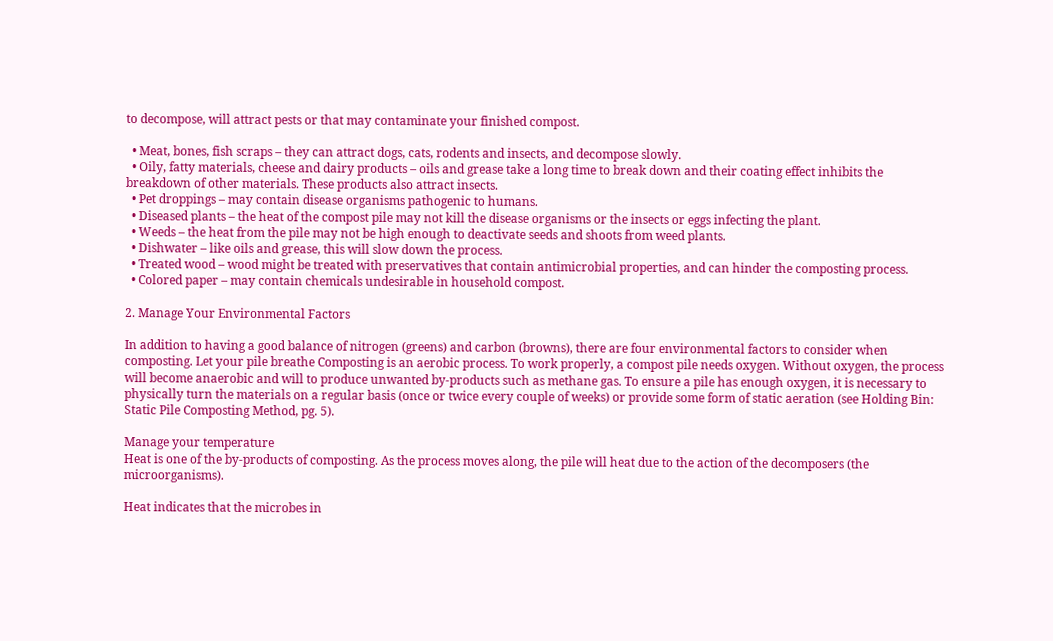to decompose, will attract pests or that may contaminate your finished compost.

  • Meat, bones, fish scraps – they can attract dogs, cats, rodents and insects, and decompose slowly.
  • Oily, fatty materials, cheese and dairy products – oils and grease take a long time to break down and their coating effect inhibits the breakdown of other materials. These products also attract insects.
  • Pet droppings – may contain disease organisms pathogenic to humans.
  • Diseased plants – the heat of the compost pile may not kill the disease organisms or the insects or eggs infecting the plant.
  • Weeds – the heat from the pile may not be high enough to deactivate seeds and shoots from weed plants.
  • Dishwater – like oils and grease, this will slow down the process.
  • Treated wood – wood might be treated with preservatives that contain antimicrobial properties, and can hinder the composting process.
  • Colored paper – may contain chemicals undesirable in household compost.

2. Manage Your Environmental Factors

In addition to having a good balance of nitrogen (greens) and carbon (browns), there are four environmental factors to consider when composting. Let your pile breathe Composting is an aerobic process. To work properly, a compost pile needs oxygen. Without oxygen, the process will become anaerobic and will to produce unwanted by-products such as methane gas. To ensure a pile has enough oxygen, it is necessary to physically turn the materials on a regular basis (once or twice every couple of weeks) or provide some form of static aeration (see Holding Bin: Static Pile Composting Method, pg. 5).

Manage your temperature
Heat is one of the by-products of composting. As the process moves along, the pile will heat due to the action of the decomposers (the microorganisms).

Heat indicates that the microbes in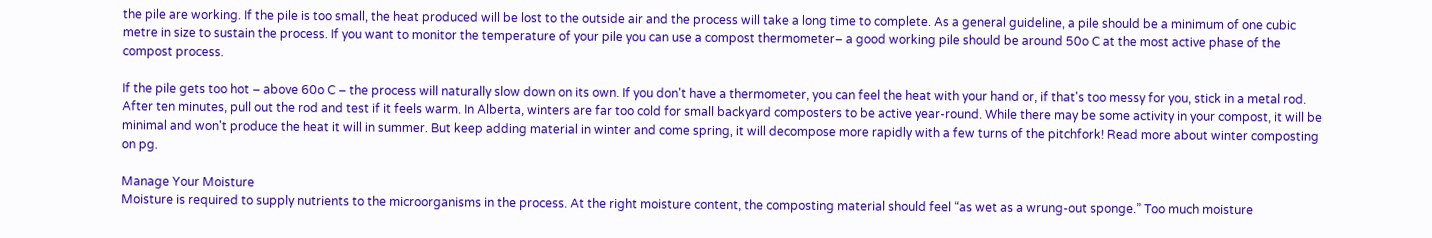the pile are working. If the pile is too small, the heat produced will be lost to the outside air and the process will take a long time to complete. As a general guideline, a pile should be a minimum of one cubic metre in size to sustain the process. If you want to monitor the temperature of your pile you can use a compost thermometer– a good working pile should be around 50o C at the most active phase of the compost process.

If the pile gets too hot – above 60o C – the process will naturally slow down on its own. If you don't have a thermometer, you can feel the heat with your hand or, if that's too messy for you, stick in a metal rod. After ten minutes, pull out the rod and test if it feels warm. In Alberta, winters are far too cold for small backyard composters to be active year-round. While there may be some activity in your compost, it will be minimal and won't produce the heat it will in summer. But keep adding material in winter and come spring, it will decompose more rapidly with a few turns of the pitchfork! Read more about winter composting on pg.

Manage Your Moisture
Moisture is required to supply nutrients to the microorganisms in the process. At the right moisture content, the composting material should feel “as wet as a wrung-out sponge.” Too much moisture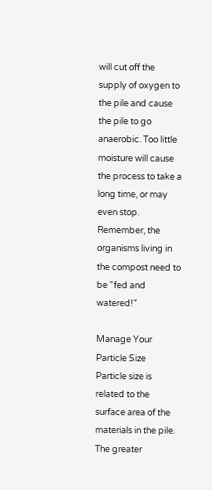will cut off the supply of oxygen to the pile and cause the pile to go anaerobic. Too little moisture will cause the process to take a long time, or may even stop. Remember, the organisms living in the compost need to be "fed and watered!"

Manage Your Particle Size
Particle size is related to the surface area of the materials in the pile. The greater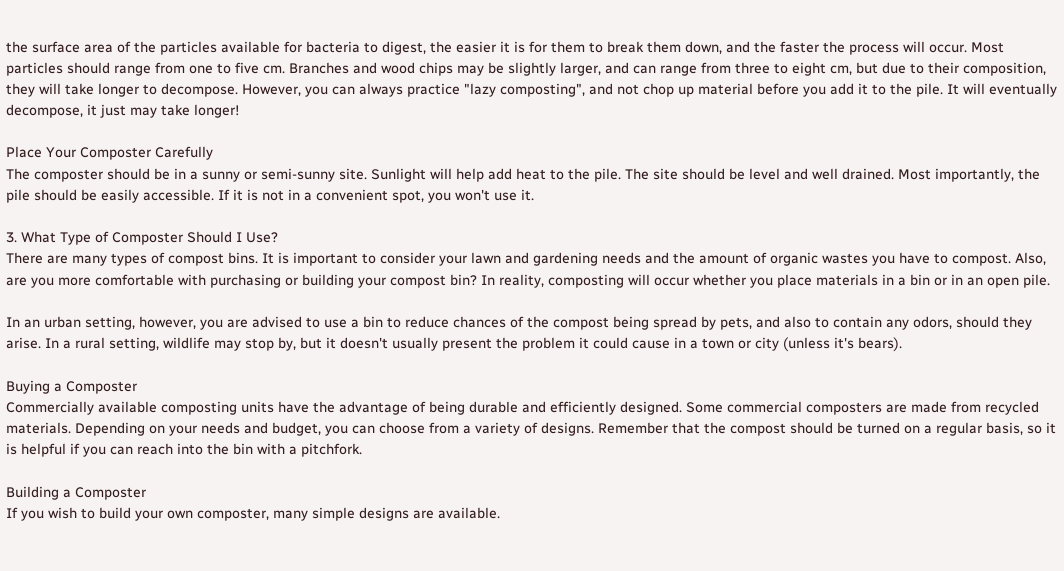the surface area of the particles available for bacteria to digest, the easier it is for them to break them down, and the faster the process will occur. Most particles should range from one to five cm. Branches and wood chips may be slightly larger, and can range from three to eight cm, but due to their composition, they will take longer to decompose. However, you can always practice "lazy composting", and not chop up material before you add it to the pile. It will eventually decompose, it just may take longer!

Place Your Composter Carefully
The composter should be in a sunny or semi-sunny site. Sunlight will help add heat to the pile. The site should be level and well drained. Most importantly, the pile should be easily accessible. If it is not in a convenient spot, you won't use it.

3. What Type of Composter Should I Use?
There are many types of compost bins. It is important to consider your lawn and gardening needs and the amount of organic wastes you have to compost. Also, are you more comfortable with purchasing or building your compost bin? In reality, composting will occur whether you place materials in a bin or in an open pile.

In an urban setting, however, you are advised to use a bin to reduce chances of the compost being spread by pets, and also to contain any odors, should they arise. In a rural setting, wildlife may stop by, but it doesn't usually present the problem it could cause in a town or city (unless it's bears).

Buying a Composter
Commercially available composting units have the advantage of being durable and efficiently designed. Some commercial composters are made from recycled materials. Depending on your needs and budget, you can choose from a variety of designs. Remember that the compost should be turned on a regular basis, so it is helpful if you can reach into the bin with a pitchfork.

Building a Composter
If you wish to build your own composter, many simple designs are available.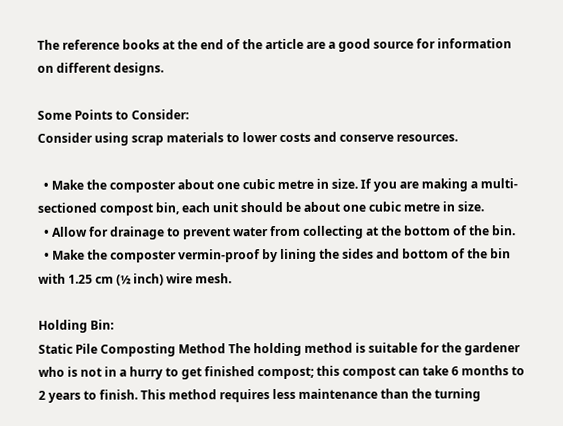The reference books at the end of the article are a good source for information on different designs.

Some Points to Consider:
Consider using scrap materials to lower costs and conserve resources.

  • Make the composter about one cubic metre in size. If you are making a multi-sectioned compost bin, each unit should be about one cubic metre in size.
  • Allow for drainage to prevent water from collecting at the bottom of the bin.
  • Make the composter vermin-proof by lining the sides and bottom of the bin with 1.25 cm (½ inch) wire mesh.

Holding Bin:
Static Pile Composting Method The holding method is suitable for the gardener who is not in a hurry to get finished compost; this compost can take 6 months to 2 years to finish. This method requires less maintenance than the turning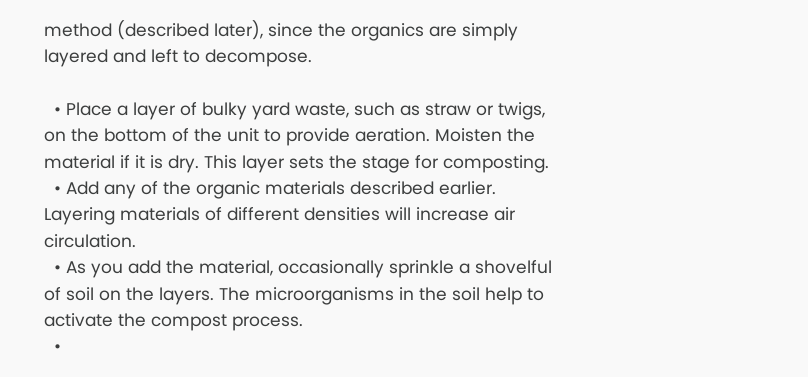method (described later), since the organics are simply layered and left to decompose.

  • Place a layer of bulky yard waste, such as straw or twigs, on the bottom of the unit to provide aeration. Moisten the material if it is dry. This layer sets the stage for composting.
  • Add any of the organic materials described earlier. Layering materials of different densities will increase air circulation.
  • As you add the material, occasionally sprinkle a shovelful of soil on the layers. The microorganisms in the soil help to activate the compost process.
  •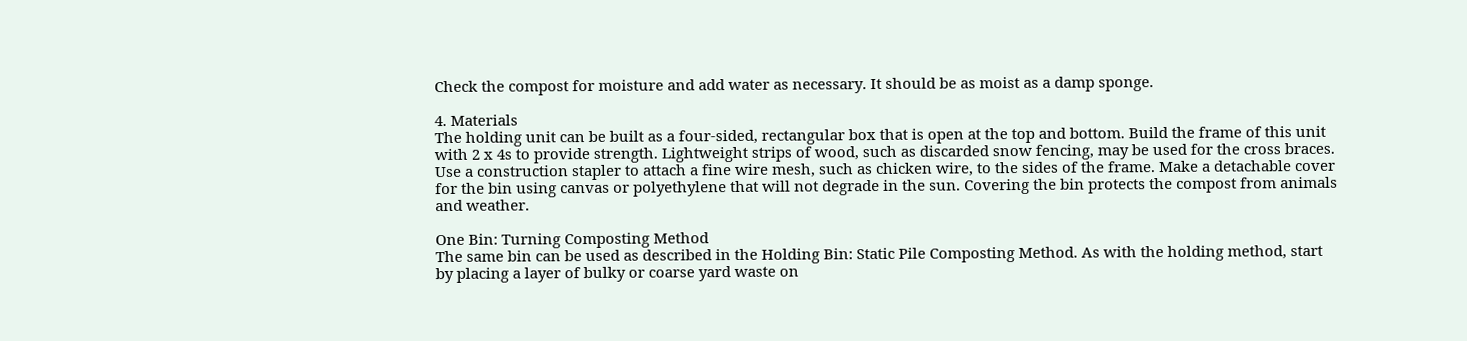Check the compost for moisture and add water as necessary. It should be as moist as a damp sponge.

4. Materials
The holding unit can be built as a four-sided, rectangular box that is open at the top and bottom. Build the frame of this unit with 2 x 4s to provide strength. Lightweight strips of wood, such as discarded snow fencing, may be used for the cross braces. Use a construction stapler to attach a fine wire mesh, such as chicken wire, to the sides of the frame. Make a detachable cover for the bin using canvas or polyethylene that will not degrade in the sun. Covering the bin protects the compost from animals and weather.

One Bin: Turning Composting Method
The same bin can be used as described in the Holding Bin: Static Pile Composting Method. As with the holding method, start by placing a layer of bulky or coarse yard waste on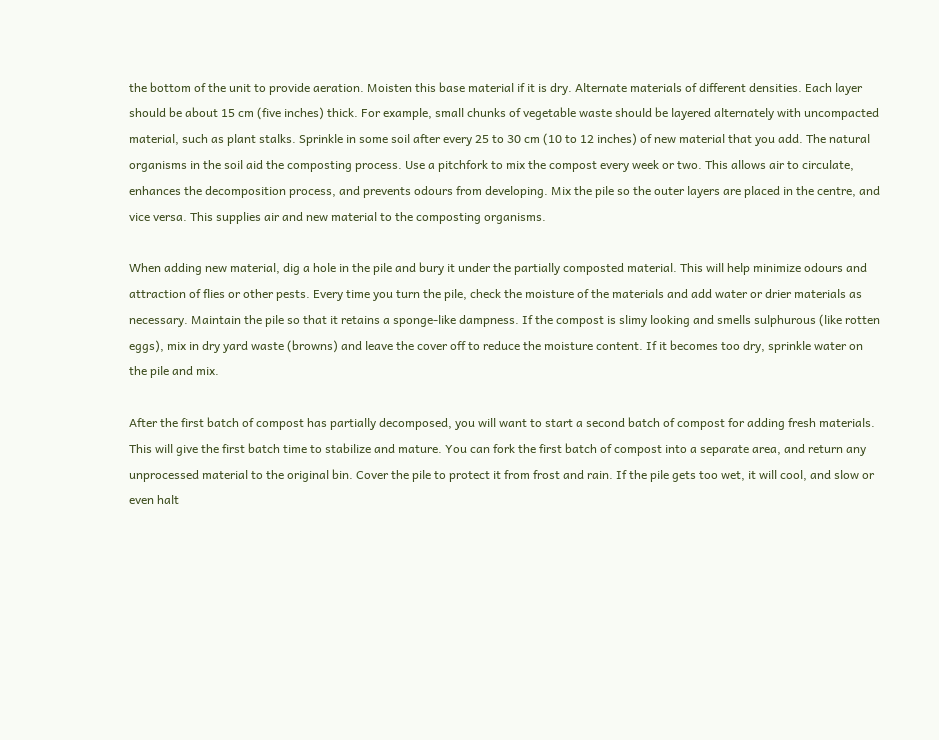the bottom of the unit to provide aeration. Moisten this base material if it is dry. Alternate materials of different densities. Each layer should be about 15 cm (five inches) thick. For example, small chunks of vegetable waste should be layered alternately with uncompacted material, such as plant stalks. Sprinkle in some soil after every 25 to 30 cm (10 to 12 inches) of new material that you add. The natural organisms in the soil aid the composting process. Use a pitchfork to mix the compost every week or two. This allows air to circulate, enhances the decomposition process, and prevents odours from developing. Mix the pile so the outer layers are placed in the centre, and vice versa. This supplies air and new material to the composting organisms.

When adding new material, dig a hole in the pile and bury it under the partially composted material. This will help minimize odours and attraction of flies or other pests. Every time you turn the pile, check the moisture of the materials and add water or drier materials as necessary. Maintain the pile so that it retains a sponge-like dampness. If the compost is slimy looking and smells sulphurous (like rotten eggs), mix in dry yard waste (browns) and leave the cover off to reduce the moisture content. If it becomes too dry, sprinkle water on the pile and mix.

After the first batch of compost has partially decomposed, you will want to start a second batch of compost for adding fresh materials. This will give the first batch time to stabilize and mature. You can fork the first batch of compost into a separate area, and return any unprocessed material to the original bin. Cover the pile to protect it from frost and rain. If the pile gets too wet, it will cool, and slow or even halt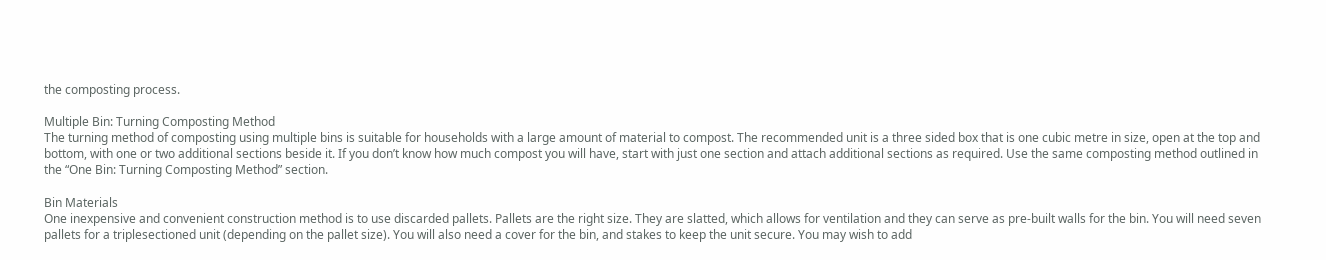the composting process.

Multiple Bin: Turning Composting Method
The turning method of composting using multiple bins is suitable for households with a large amount of material to compost. The recommended unit is a three sided box that is one cubic metre in size, open at the top and bottom, with one or two additional sections beside it. If you don’t know how much compost you will have, start with just one section and attach additional sections as required. Use the same composting method outlined in the “One Bin: Turning Composting Method” section.

Bin Materials
One inexpensive and convenient construction method is to use discarded pallets. Pallets are the right size. They are slatted, which allows for ventilation and they can serve as pre-built walls for the bin. You will need seven pallets for a triplesectioned unit (depending on the pallet size). You will also need a cover for the bin, and stakes to keep the unit secure. You may wish to add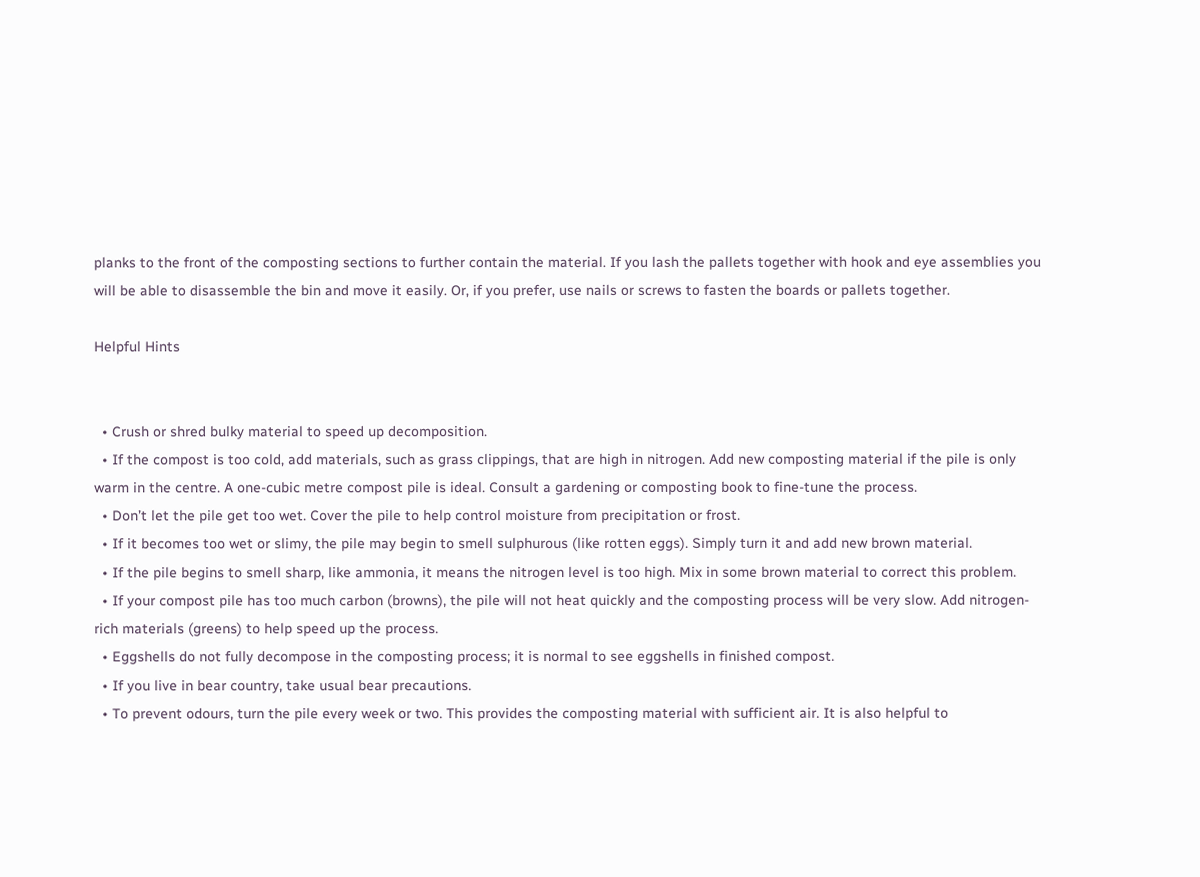planks to the front of the composting sections to further contain the material. If you lash the pallets together with hook and eye assemblies you will be able to disassemble the bin and move it easily. Or, if you prefer, use nails or screws to fasten the boards or pallets together.

Helpful Hints


  • Crush or shred bulky material to speed up decomposition.
  • If the compost is too cold, add materials, such as grass clippings, that are high in nitrogen. Add new composting material if the pile is only warm in the centre. A one-cubic metre compost pile is ideal. Consult a gardening or composting book to fine-tune the process.
  • Don’t let the pile get too wet. Cover the pile to help control moisture from precipitation or frost.
  • If it becomes too wet or slimy, the pile may begin to smell sulphurous (like rotten eggs). Simply turn it and add new brown material.
  • If the pile begins to smell sharp, like ammonia, it means the nitrogen level is too high. Mix in some brown material to correct this problem.
  • If your compost pile has too much carbon (browns), the pile will not heat quickly and the composting process will be very slow. Add nitrogen-rich materials (greens) to help speed up the process.
  • Eggshells do not fully decompose in the composting process; it is normal to see eggshells in finished compost.
  • If you live in bear country, take usual bear precautions.
  • To prevent odours, turn the pile every week or two. This provides the composting material with sufficient air. It is also helpful to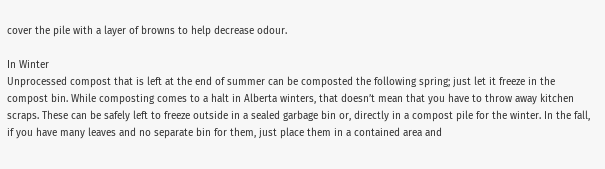cover the pile with a layer of browns to help decrease odour.

In Winter
Unprocessed compost that is left at the end of summer can be composted the following spring; just let it freeze in the compost bin. While composting comes to a halt in Alberta winters, that doesn’t mean that you have to throw away kitchen scraps. These can be safely left to freeze outside in a sealed garbage bin or, directly in a compost pile for the winter. In the fall, if you have many leaves and no separate bin for them, just place them in a contained area and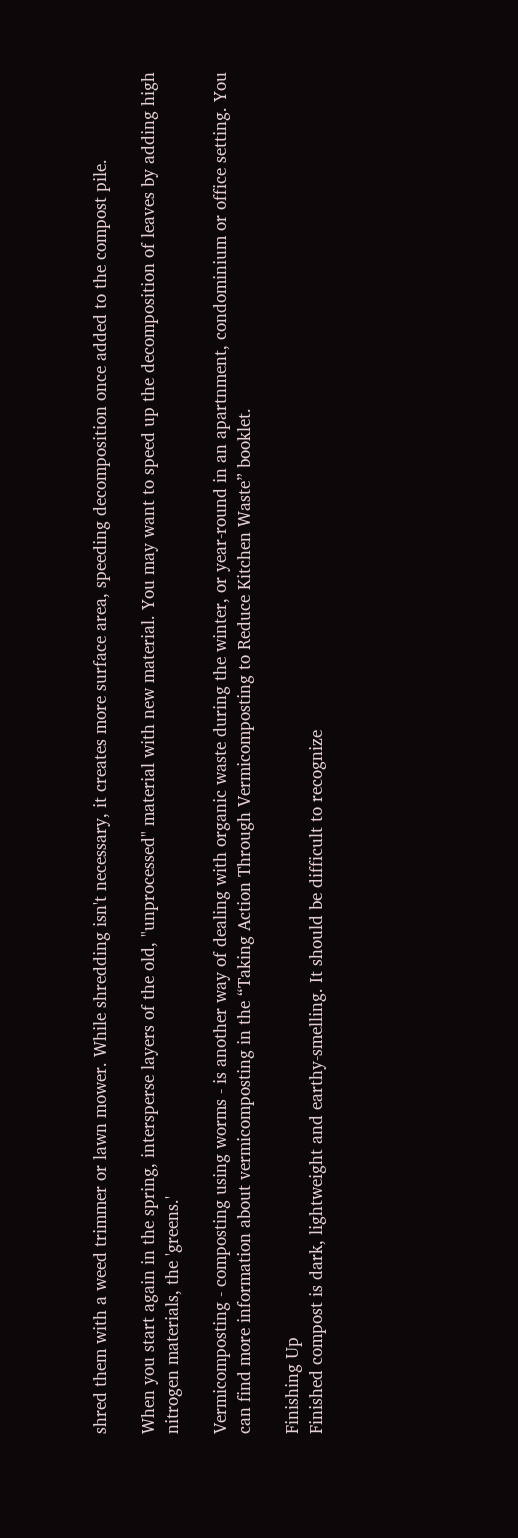shred them with a weed trimmer or lawn mower. While shredding isn't necessary, it creates more surface area, speeding decomposition once added to the compost pile.

When you start again in the spring, intersperse layers of the old, "unprocessed" material with new material. You may want to speed up the decomposition of leaves by adding high nitrogen materials, the 'greens.'

Vermicomposting - composting using worms - is another way of dealing with organic waste during the winter, or year-round in an apartnment, condominium or office setting. You can find more information about vermicomposting in the “Taking Action Through Vermicomposting to Reduce Kitchen Waste” booklet.

Finishing Up
Finished compost is dark, lightweight and earthy-smelling. It should be difficult to recognize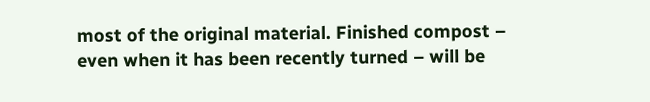most of the original material. Finished compost – even when it has been recently turned – will be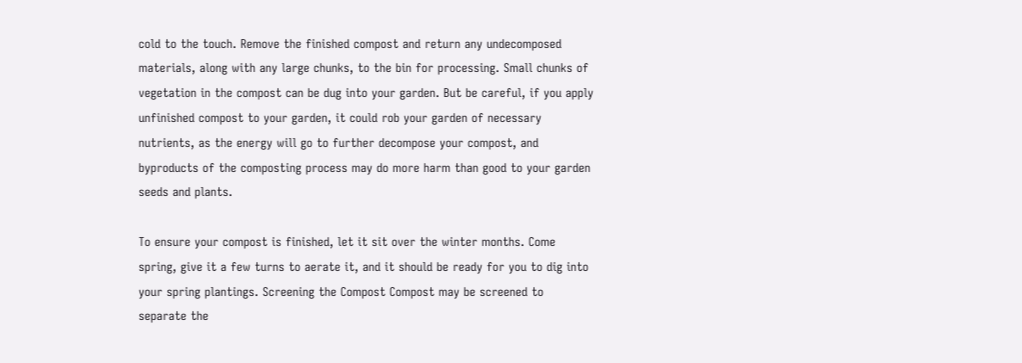cold to the touch. Remove the finished compost and return any undecomposed materials, along with any large chunks, to the bin for processing. Small chunks of vegetation in the compost can be dug into your garden. But be careful, if you apply unfinished compost to your garden, it could rob your garden of necessary nutrients, as the energy will go to further decompose your compost, and byproducts of the composting process may do more harm than good to your garden seeds and plants.

To ensure your compost is finished, let it sit over the winter months. Come spring, give it a few turns to aerate it, and it should be ready for you to dig into your spring plantings. Screening the Compost Compost may be screened to separate the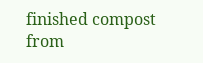finished compost from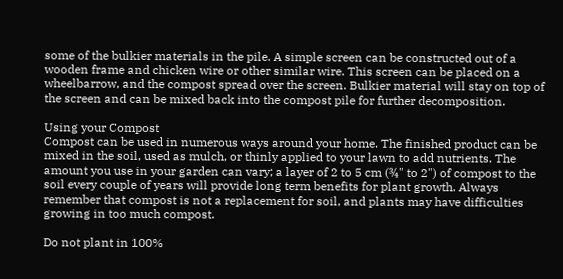some of the bulkier materials in the pile. A simple screen can be constructed out of a wooden frame and chicken wire or other similar wire. This screen can be placed on a wheelbarrow, and the compost spread over the screen. Bulkier material will stay on top of the screen and can be mixed back into the compost pile for further decomposition.

Using your Compost
Compost can be used in numerous ways around your home. The finished product can be mixed in the soil, used as mulch, or thinly applied to your lawn to add nutrients. The amount you use in your garden can vary; a layer of 2 to 5 cm (¾" to 2") of compost to the soil every couple of years will provide long term benefits for plant growth. Always remember that compost is not a replacement for soil, and plants may have difficulties growing in too much compost.

Do not plant in 100%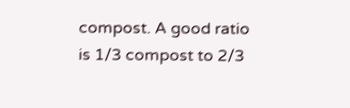compost. A good ratio is 1/3 compost to 2/3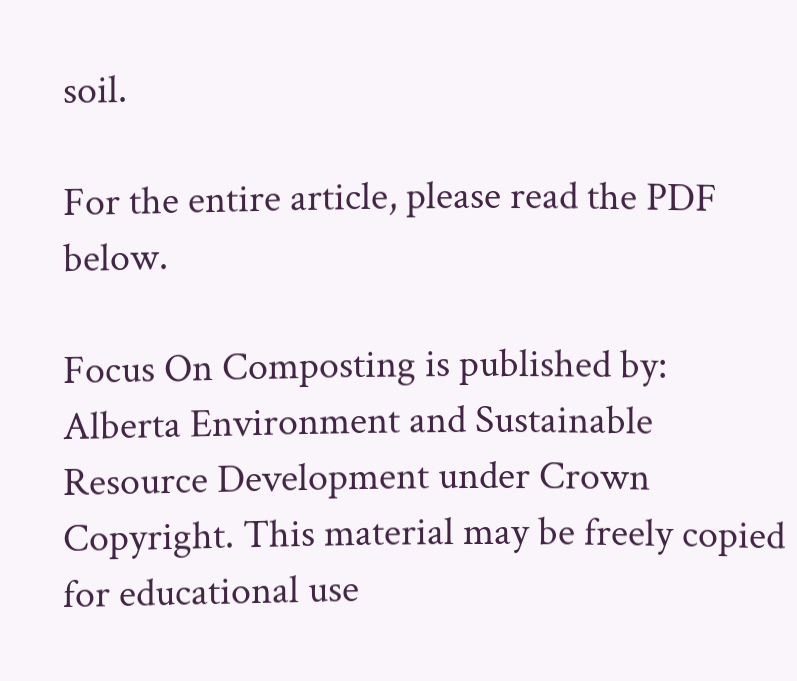soil.

For the entire article, please read the PDF below.

Focus On Composting is published by:
Alberta Environment and Sustainable Resource Development under Crown Copyright. This material may be freely copied for educational use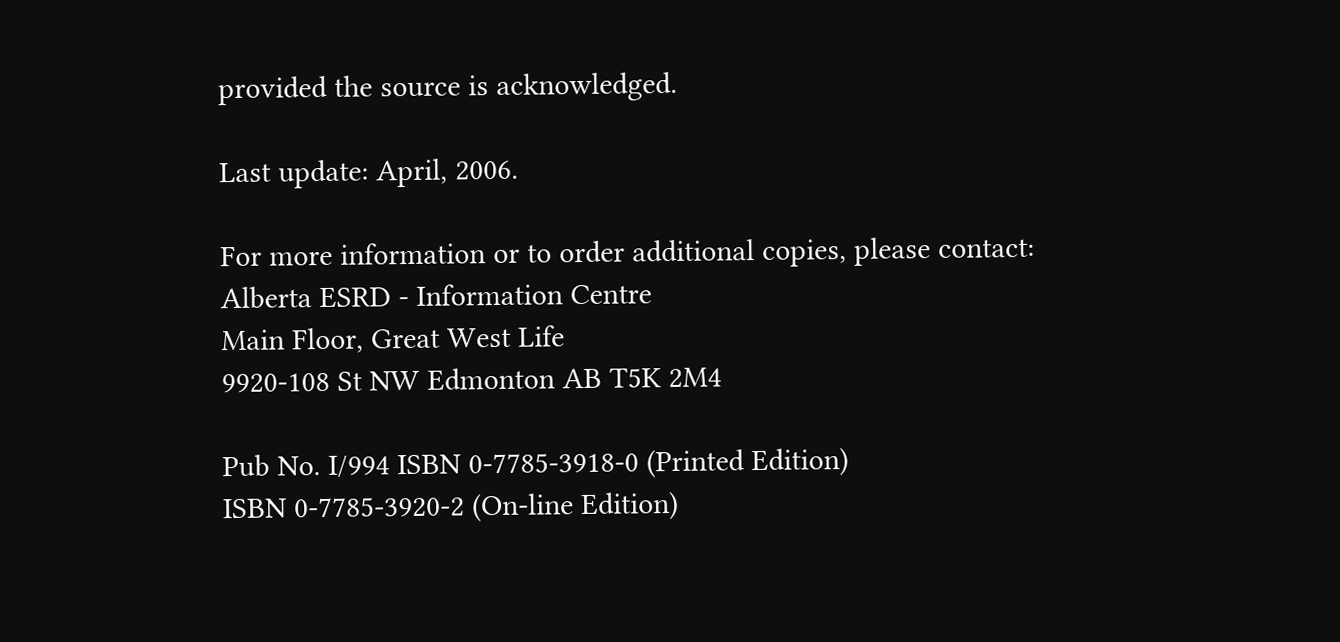provided the source is acknowledged.

Last update: April, 2006.

For more information or to order additional copies, please contact:
Alberta ESRD - Information Centre
Main Floor, Great West Life
9920-108 St NW Edmonton AB T5K 2M4

Pub No. I/994 ISBN 0-7785-3918-0 (Printed Edition)
ISBN 0-7785-3920-2 (On-line Edition)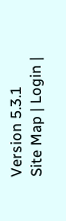Version 5.3.1
Site Map | Login |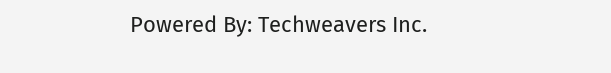Powered By: Techweavers Inc.